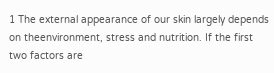1 The external appearance of our skin largely depends on theenvironment, stress and nutrition. If the first two factors are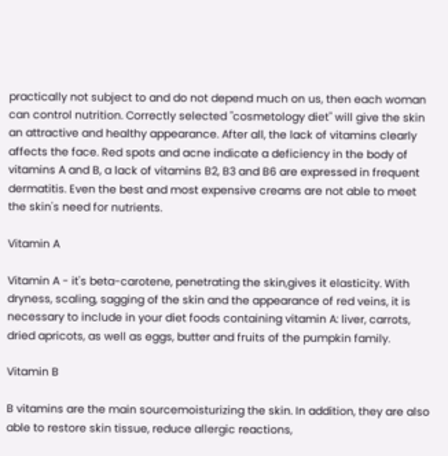practically not subject to and do not depend much on us, then each woman can control nutrition. Correctly selected "cosmetology diet" will give the skin an attractive and healthy appearance. After all, the lack of vitamins clearly affects the face. Red spots and acne indicate a deficiency in the body of vitamins A and B, a lack of vitamins B2, B3 and B6 are expressed in frequent dermatitis. Even the best and most expensive creams are not able to meet the skin's need for nutrients.

Vitamin A

Vitamin A - it's beta-carotene, penetrating the skin,gives it elasticity. With dryness, scaling, sagging of the skin and the appearance of red veins, it is necessary to include in your diet foods containing vitamin A: liver, carrots, dried apricots, as well as eggs, butter and fruits of the pumpkin family.

Vitamin B

B vitamins are the main sourcemoisturizing the skin. In addition, they are also able to restore skin tissue, reduce allergic reactions,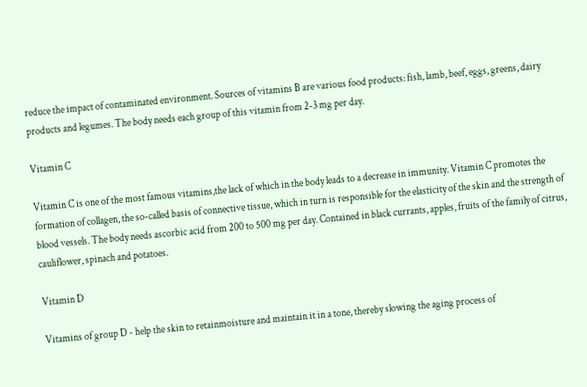reduce the impact of contaminated environment. Sources of vitamins B are various food products: fish, lamb, beef, eggs, greens, dairy products and legumes. The body needs each group of this vitamin from 2-3 mg per day.

Vitamin C

Vitamin C is one of the most famous vitamins,the lack of which in the body leads to a decrease in immunity. Vitamin C promotes the formation of collagen, the so-called basis of connective tissue, which in turn is responsible for the elasticity of the skin and the strength of blood vessels. The body needs ascorbic acid from 200 to 500 mg per day. Contained in black currants, apples, fruits of the family of citrus, cauliflower, spinach and potatoes.

Vitamin D

Vitamins of group D - help the skin to retainmoisture and maintain it in a tone, thereby slowing the aging process of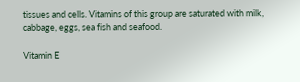tissues and cells. Vitamins of this group are saturated with milk, cabbage, eggs, sea fish and seafood.

Vitamin E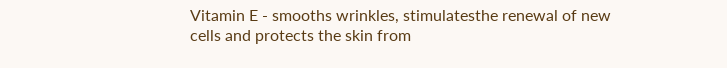Vitamin E - smooths wrinkles, stimulatesthe renewal of new cells and protects the skin from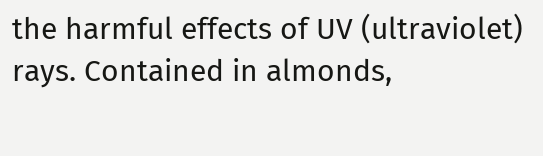the harmful effects of UV (ultraviolet) rays. Contained in almonds,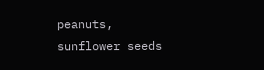peanuts, sunflower seeds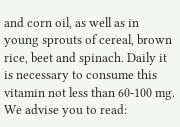and corn oil, as well as in young sprouts of cereal, brown rice, beet and spinach. Daily it is necessary to consume this vitamin not less than 60-100 mg. We advise you to read: